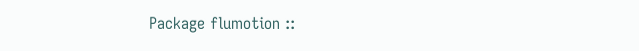Package flumotion ::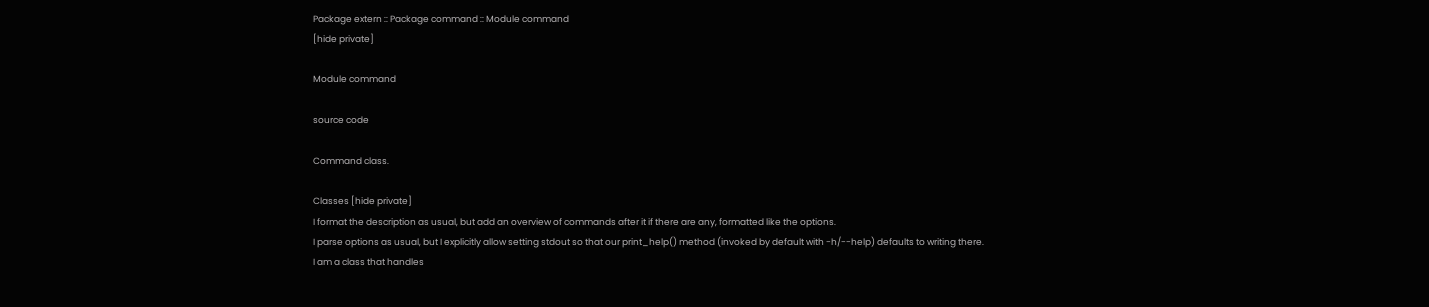Package extern :: Package command :: Module command
[hide private]

Module command

source code

Command class.

Classes [hide private]
I format the description as usual, but add an overview of commands after it if there are any, formatted like the options.
I parse options as usual, but I explicitly allow setting stdout so that our print_help() method (invoked by default with -h/--help) defaults to writing there.
I am a class that handles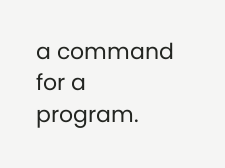a command for a program.